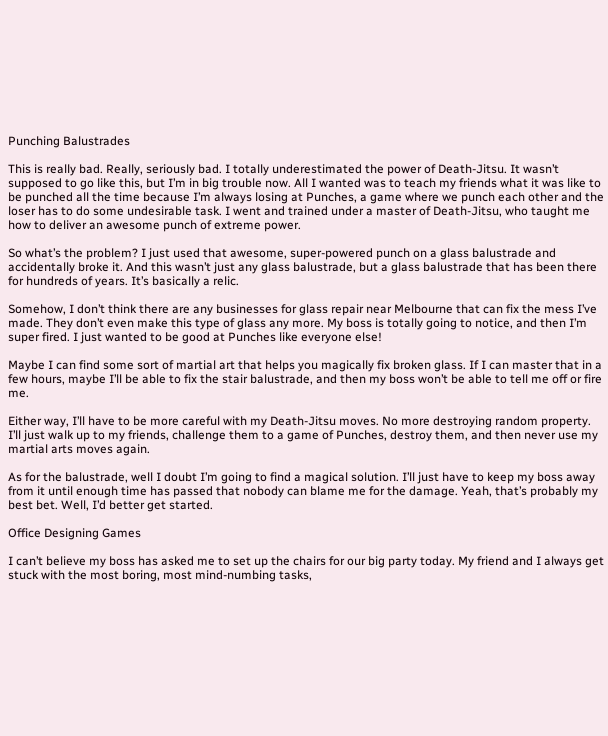Punching Balustrades

This is really bad. Really, seriously bad. I totally underestimated the power of Death-Jitsu. It wasn’t supposed to go like this, but I’m in big trouble now. All I wanted was to teach my friends what it was like to be punched all the time because I’m always losing at Punches, a game where we punch each other and the loser has to do some undesirable task. I went and trained under a master of Death-Jitsu, who taught me how to deliver an awesome punch of extreme power.

So what’s the problem? I just used that awesome, super-powered punch on a glass balustrade and accidentally broke it. And this wasn’t just any glass balustrade, but a glass balustrade that has been there for hundreds of years. It’s basically a relic.

Somehow, I don’t think there are any businesses for glass repair near Melbourne that can fix the mess I’ve made. They don’t even make this type of glass any more. My boss is totally going to notice, and then I’m super fired. I just wanted to be good at Punches like everyone else!

Maybe I can find some sort of martial art that helps you magically fix broken glass. If I can master that in a few hours, maybe I’ll be able to fix the stair balustrade, and then my boss won’t be able to tell me off or fire me.

Either way, I’ll have to be more careful with my Death-Jitsu moves. No more destroying random property. I’ll just walk up to my friends, challenge them to a game of Punches, destroy them, and then never use my martial arts moves again.

As for the balustrade, well I doubt I’m going to find a magical solution. I’ll just have to keep my boss away from it until enough time has passed that nobody can blame me for the damage. Yeah, that’s probably my best bet. Well, I’d better get started.

Office Designing Games

I can’t believe my boss has asked me to set up the chairs for our big party today. My friend and I always get stuck with the most boring, most mind-numbing tasks,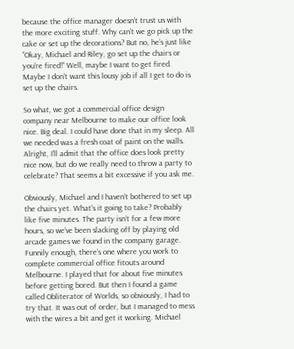because the office manager doesn’t trust us with the more exciting stuff. Why can’t we go pick up the cake or set up the decorations? But no, he’s just like “Okay, Michael and Riley, go set up the chairs or you’re fired!” Well, maybe I want to get fired. Maybe I don’t want this lousy job if all I get to do is set up the chairs.

So what, we got a commercial office design company near Melbourne to make our office look nice. Big deal. I could have done that in my sleep. All we needed was a fresh coat of paint on the walls. Alright, I’ll admit that the office does look pretty nice now, but do we really need to throw a party to celebrate? That seems a bit excessive if you ask me.

Obviously, Michael and I haven’t bothered to set up the chairs yet. What’s it going to take? Probably like five minutes. The party isn’t for a few more hours, so we’ve been slacking off by playing old arcade games we found in the company garage. Funnily enough, there’s one where you work to complete commercial office fitouts around Melbourne. I played that for about five minutes before getting bored. But then I found a game called Obliterator of Worlds, so obviously, I had to try that. It was out of order, but I managed to mess with the wires a bit and get it working. Michael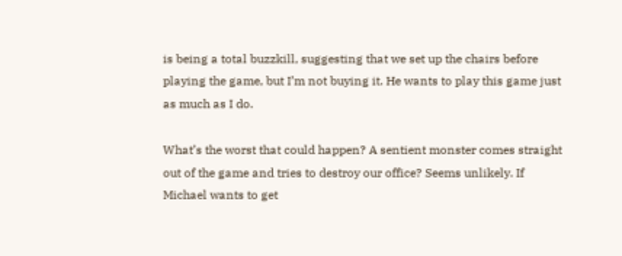is being a total buzzkill, suggesting that we set up the chairs before playing the game, but I’m not buying it. He wants to play this game just as much as I do.

What’s the worst that could happen? A sentient monster comes straight out of the game and tries to destroy our office? Seems unlikely. If Michael wants to get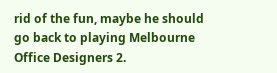rid of the fun, maybe he should go back to playing Melbourne Office Designers 2.